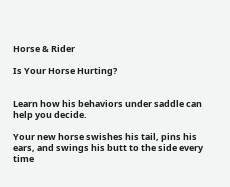Horse & Rider

Is Your Horse Hurting?


Learn how his behaviors under saddle can help you decide.

Your new horse swishes his tail, pins his ears, and swings his butt to the side every time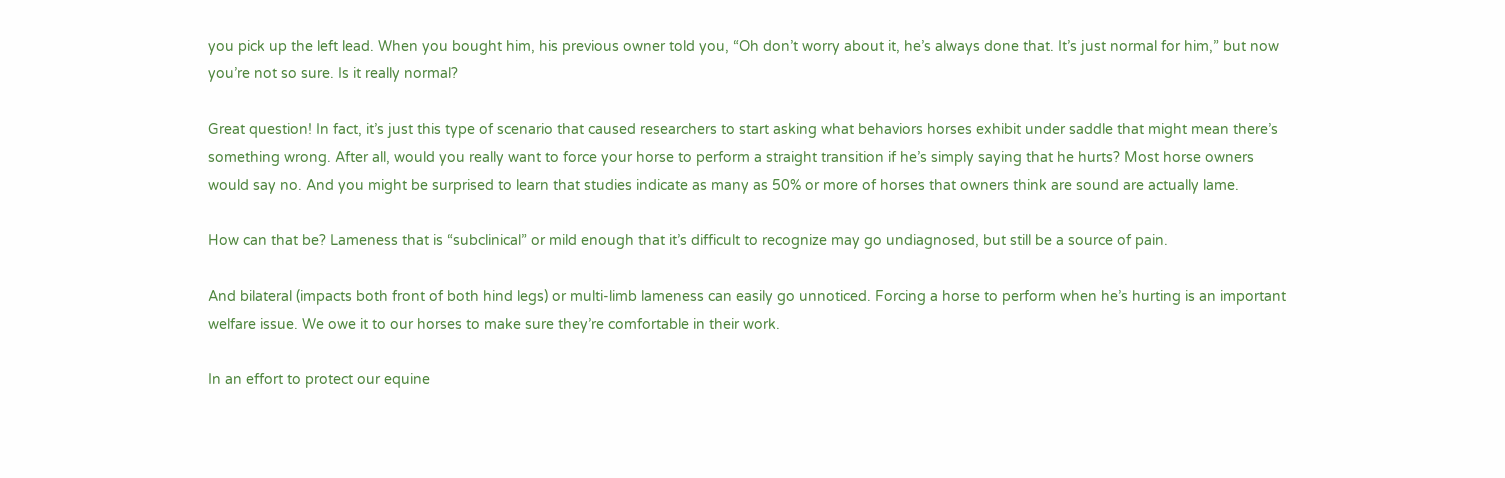you pick up the left lead. When you bought him, his previous owner told you, “Oh don’t worry about it, he’s always done that. It’s just normal for him,” but now you’re not so sure. Is it really normal?

Great question! In fact, it’s just this type of scenario that caused researchers to start asking what behaviors horses exhibit under saddle that might mean there’s something wrong. After all, would you really want to force your horse to perform a straight transition if he’s simply saying that he hurts? Most horse owners would say no. And you might be surprised to learn that studies indicate as many as 50% or more of horses that owners think are sound are actually lame.

How can that be? Lameness that is “subclinical” or mild enough that it’s difficult to recognize may go undiagnosed, but still be a source of pain.

And bilateral (impacts both front of both hind legs) or multi-limb lameness can easily go unnoticed. Forcing a horse to perform when he’s hurting is an important welfare issue. We owe it to our horses to make sure they’re comfortable in their work.

In an effort to protect our equine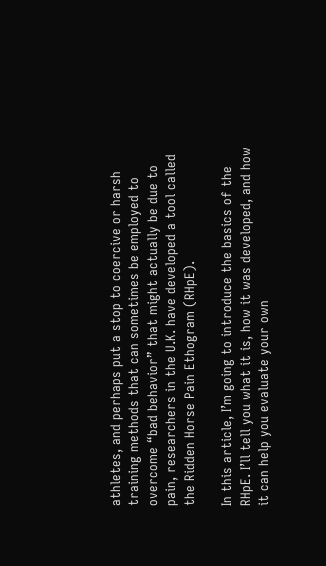athletes, and perhaps put a stop to coercive or harsh training methods that can sometimes be employed to overcome “bad behavior” that might actually be due to pain, researchers in the U.K. have developed a tool called the Ridden Horse Pain Ethogram (RHpE).

In this article, I’m going to introduce the basics of the RHpE. I’ll tell you what it is, how it was developed, and how it can help you evaluate your own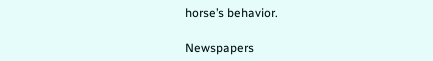horse’s behavior.

Newspapers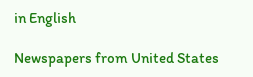in English

Newspapers from United States